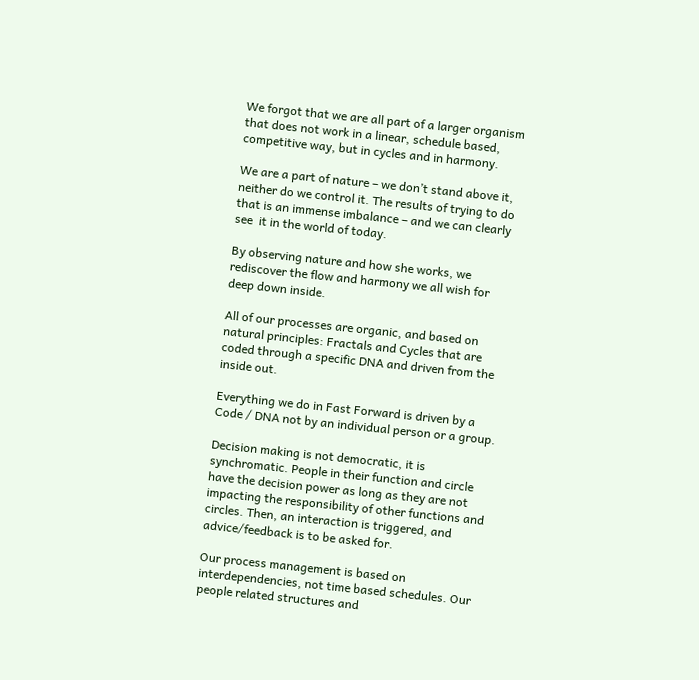We forgot that we are all part of a larger organism that does not work in a linear, schedule based, competitive way, but in cycles and in harmony.

We are a part of nature – we don’t stand above it, neither do we control it. The results of trying to do that is an immense imbalance – and we can clearly see  it in the world of today.

By observing nature and how she works, we rediscover the flow and harmony we all wish for deep down inside.

All of our processes are organic, and based on natural principles: Fractals and Cycles that are coded through a specific DNA and driven from the inside out.

Everything we do in Fast Forward is driven by a Code / DNA not by an individual person or a group.

Decision making is not democratic, it is synchromatic. People in their function and circle have the decision power as long as they are not impacting the responsibility of other functions and circles. Then, an interaction is triggered, and advice/feedback is to be asked for.

Our process management is based on interdependencies, not time based schedules. Our people related structures and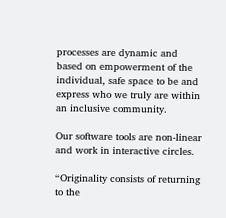processes are dynamic and based on empowerment of the individual, safe space to be and express who we truly are within an inclusive community.

Our software tools are non-linear and work in interactive circles.

“Originality consists of returning to the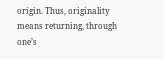origin. Thus, originality means returning, through one’s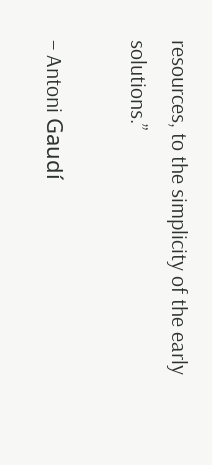resources, to the simplicity of the early solutions.”

– Antoni Gaudí